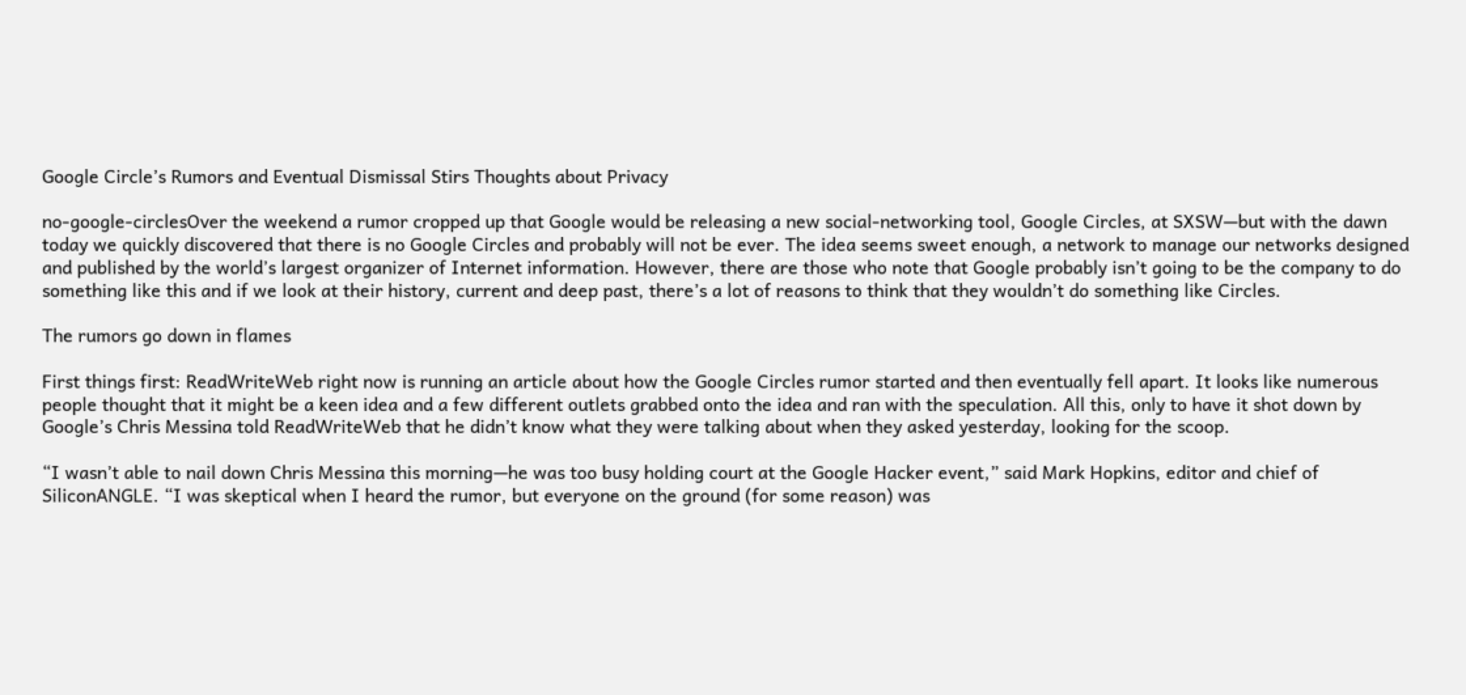Google Circle’s Rumors and Eventual Dismissal Stirs Thoughts about Privacy

no-google-circlesOver the weekend a rumor cropped up that Google would be releasing a new social-networking tool, Google Circles, at SXSW—but with the dawn today we quickly discovered that there is no Google Circles and probably will not be ever. The idea seems sweet enough, a network to manage our networks designed and published by the world’s largest organizer of Internet information. However, there are those who note that Google probably isn’t going to be the company to do something like this and if we look at their history, current and deep past, there’s a lot of reasons to think that they wouldn’t do something like Circles.

The rumors go down in flames

First things first: ReadWriteWeb right now is running an article about how the Google Circles rumor started and then eventually fell apart. It looks like numerous people thought that it might be a keen idea and a few different outlets grabbed onto the idea and ran with the speculation. All this, only to have it shot down by Google’s Chris Messina told ReadWriteWeb that he didn’t know what they were talking about when they asked yesterday, looking for the scoop.

“I wasn’t able to nail down Chris Messina this morning—he was too busy holding court at the Google Hacker event,” said Mark Hopkins, editor and chief of SiliconANGLE. “I was skeptical when I heard the rumor, but everyone on the ground (for some reason) was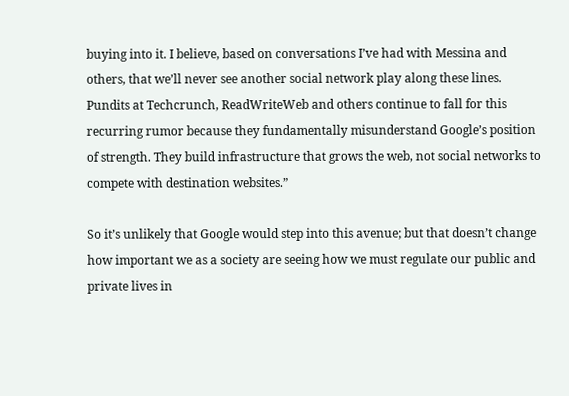buying into it. I believe, based on conversations I’ve had with Messina and others, that we’ll never see another social network play along these lines. Pundits at Techcrunch, ReadWriteWeb and others continue to fall for this recurring rumor because they fundamentally misunderstand Google’s position of strength. They build infrastructure that grows the web, not social networks to compete with destination websites.”

So it’s unlikely that Google would step into this avenue; but that doesn’t change how important we as a society are seeing how we must regulate our public and private lives in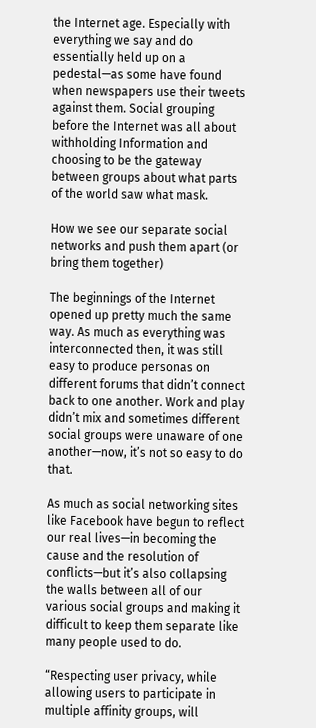the Internet age. Especially with everything we say and do essentially held up on a pedestal—as some have found when newspapers use their tweets against them. Social grouping before the Internet was all about withholding Information and choosing to be the gateway between groups about what parts of the world saw what mask.

How we see our separate social networks and push them apart (or bring them together)

The beginnings of the Internet opened up pretty much the same way. As much as everything was interconnected then, it was still easy to produce personas on different forums that didn’t connect back to one another. Work and play didn’t mix and sometimes different social groups were unaware of one another—now, it’s not so easy to do that.

As much as social networking sites like Facebook have begun to reflect our real lives—in becoming the cause and the resolution of conflicts—but it’s also collapsing the walls between all of our various social groups and making it difficult to keep them separate like many people used to do.

“Respecting user privacy, while allowing users to participate in multiple affinity groups, will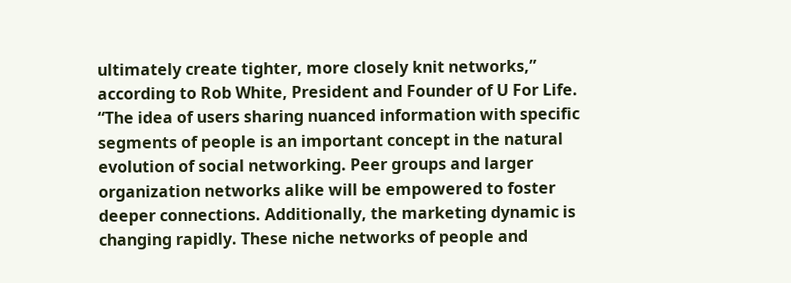ultimately create tighter, more closely knit networks,” according to Rob White, President and Founder of U For Life. “The idea of users sharing nuanced information with specific segments of people is an important concept in the natural evolution of social networking. Peer groups and larger organization networks alike will be empowered to foster deeper connections. Additionally, the marketing dynamic is changing rapidly. These niche networks of people and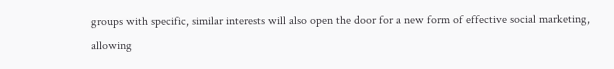groups with specific, similar interests will also open the door for a new form of effective social marketing, allowing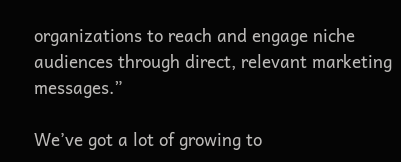organizations to reach and engage niche audiences through direct, relevant marketing messages.”

We’ve got a lot of growing to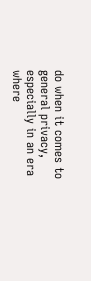do when it comes to general privacy, especially in an era where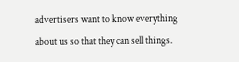advertisers want to know everything about us so that they can sell things.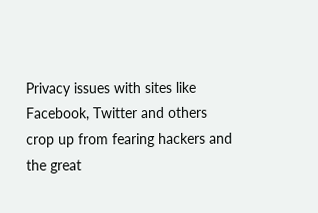Privacy issues with sites like Facebook, Twitter and others crop up from fearing hackers and the great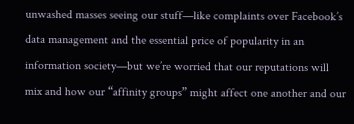unwashed masses seeing our stuff—like complaints over Facebook’s data management and the essential price of popularity in an information society—but we’re worried that our reputations will mix and how our “affinity groups” might affect one another and our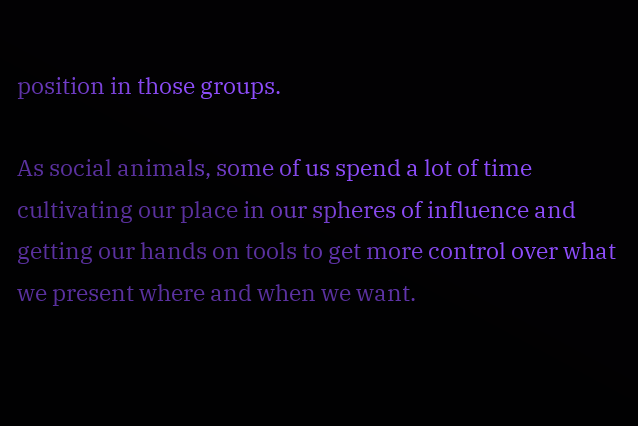position in those groups.

As social animals, some of us spend a lot of time cultivating our place in our spheres of influence and getting our hands on tools to get more control over what we present where and when we want.